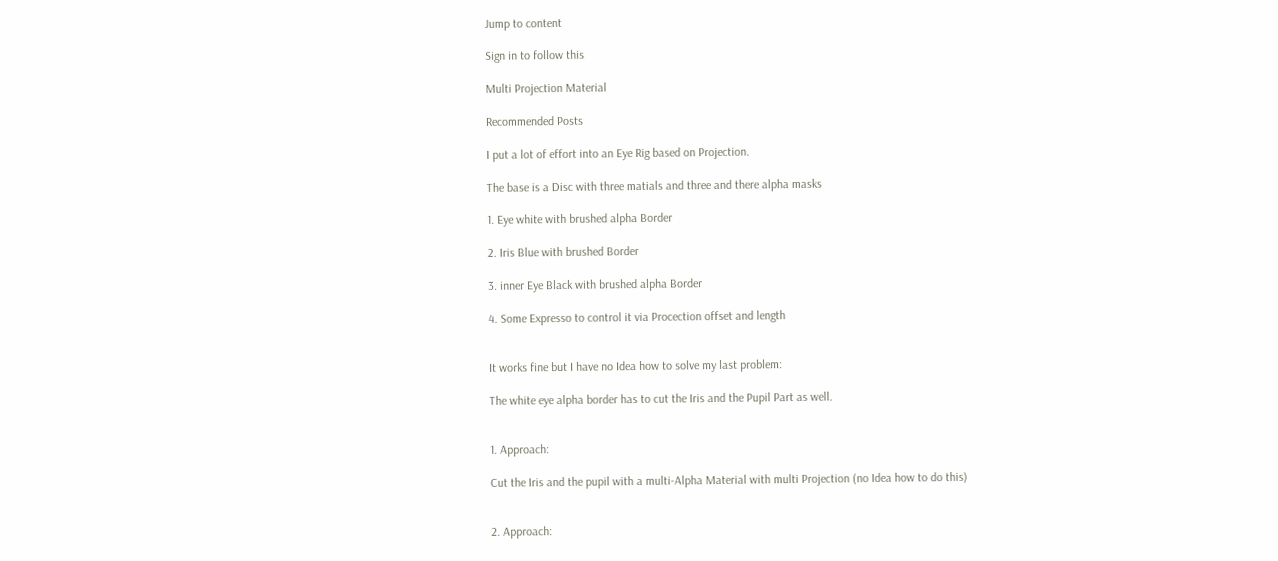Jump to content

Sign in to follow this

Multi Projection Material

Recommended Posts

I put a lot of effort into an Eye Rig based on Projection.

The base is a Disc with three matials and three and there alpha masks

1. Eye white with brushed alpha Border

2. Iris Blue with brushed Border

3. inner Eye Black with brushed alpha Border

4. Some Expresso to control it via Procection offset and length


It works fine but I have no Idea how to solve my last problem:

The white eye alpha border has to cut the Iris and the Pupil Part as well.


1. Approach:

Cut the Iris and the pupil with a multi-Alpha Material with multi Projection (no Idea how to do this)


2. Approach: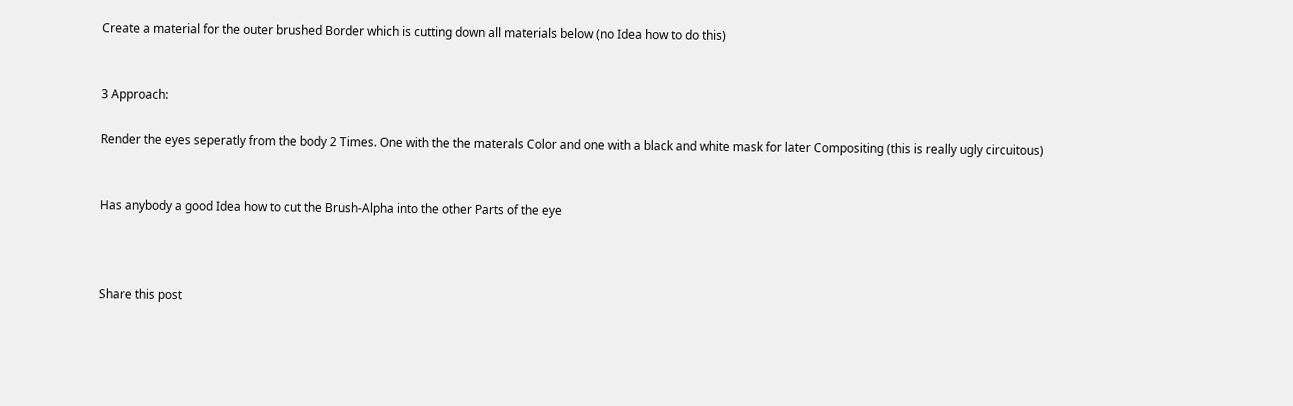Create a material for the outer brushed Border which is cutting down all materials below (no Idea how to do this)


3 Approach:

Render the eyes seperatly from the body 2 Times. One with the the materals Color and one with a black and white mask for later Compositing (this is really ugly circuitous)


Has anybody a good Idea how to cut the Brush-Alpha into the other Parts of the eye



Share this post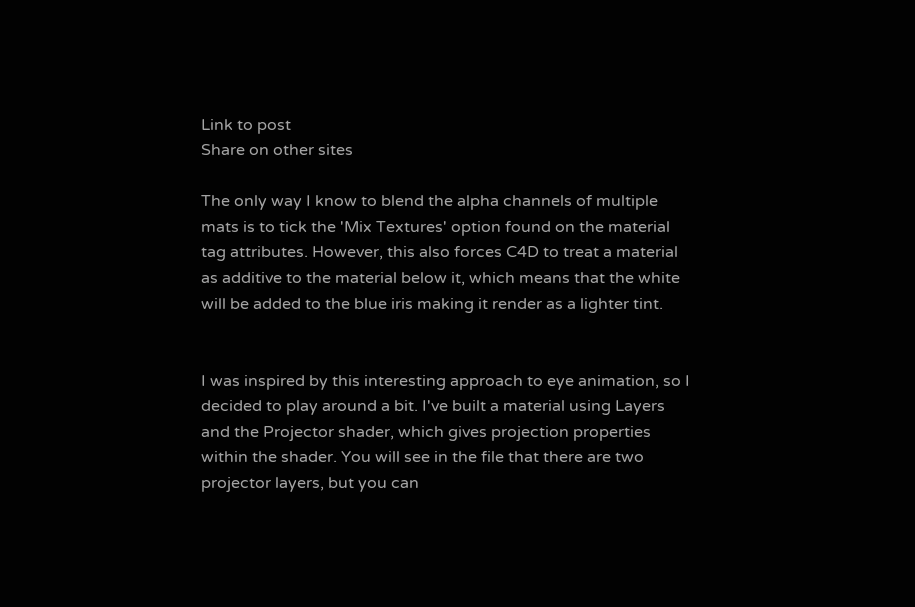Link to post
Share on other sites

The only way I know to blend the alpha channels of multiple mats is to tick the 'Mix Textures' option found on the material tag attributes. However, this also forces C4D to treat a material as additive to the material below it, which means that the white will be added to the blue iris making it render as a lighter tint.


I was inspired by this interesting approach to eye animation, so I decided to play around a bit. I've built a material using Layers and the Projector shader, which gives projection properties within the shader. You will see in the file that there are two projector layers, but you can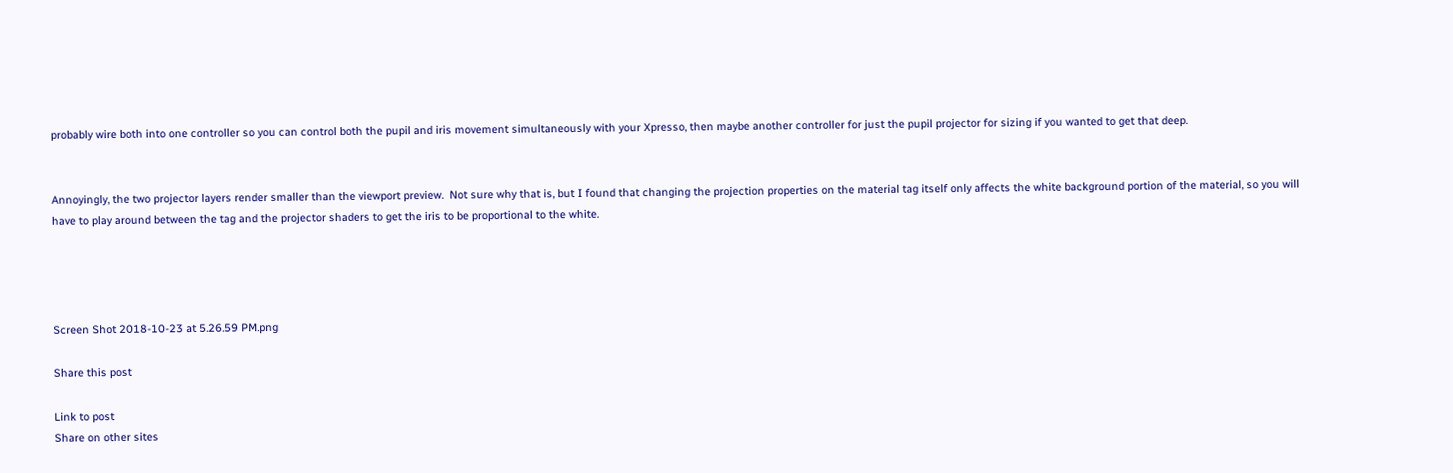probably wire both into one controller so you can control both the pupil and iris movement simultaneously with your Xpresso, then maybe another controller for just the pupil projector for sizing if you wanted to get that deep.


Annoyingly, the two projector layers render smaller than the viewport preview.  Not sure why that is, but I found that changing the projection properties on the material tag itself only affects the white background portion of the material, so you will have to play around between the tag and the projector shaders to get the iris to be proportional to the white.




Screen Shot 2018-10-23 at 5.26.59 PM.png

Share this post

Link to post
Share on other sites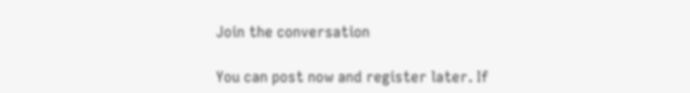Join the conversation

You can post now and register later. If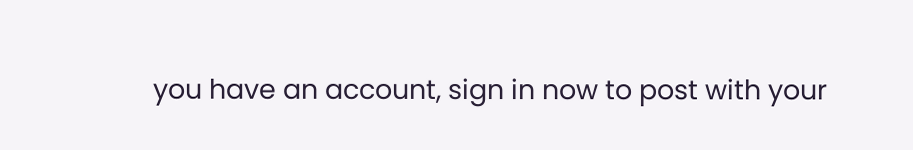you have an account, sign in now to post with your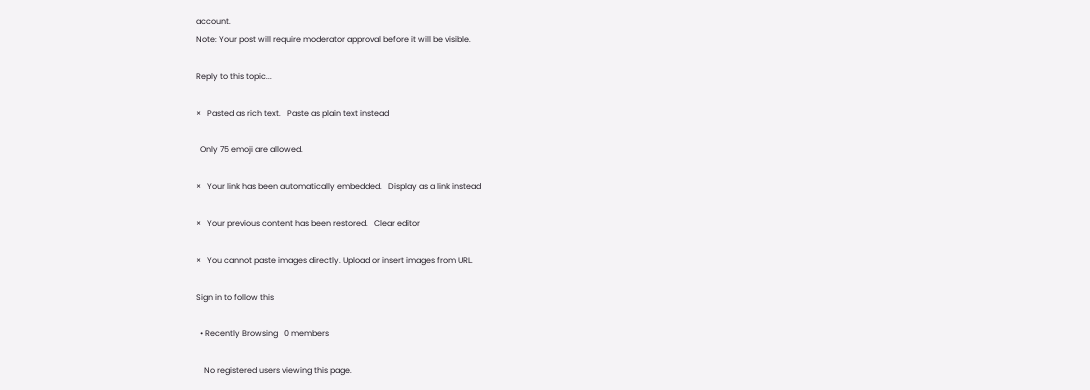account.
Note: Your post will require moderator approval before it will be visible.

Reply to this topic...

×   Pasted as rich text.   Paste as plain text instead

  Only 75 emoji are allowed.

×   Your link has been automatically embedded.   Display as a link instead

×   Your previous content has been restored.   Clear editor

×   You cannot paste images directly. Upload or insert images from URL.

Sign in to follow this

  • Recently Browsing   0 members

    No registered users viewing this page.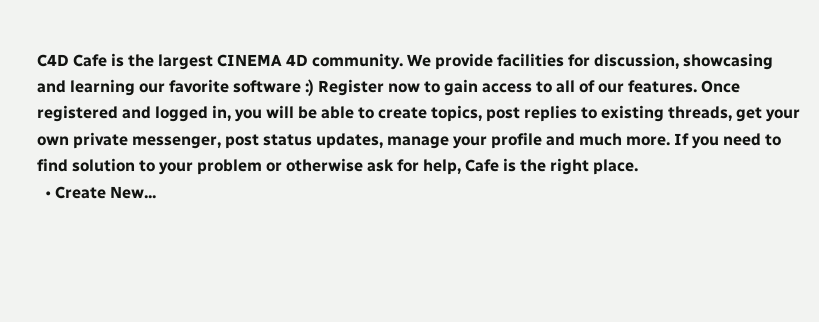C4D Cafe is the largest CINEMA 4D community. We provide facilities for discussion, showcasing and learning our favorite software :) Register now to gain access to all of our features. Once registered and logged in, you will be able to create topics, post replies to existing threads, get your own private messenger, post status updates, manage your profile and much more. If you need to find solution to your problem or otherwise ask for help, Cafe is the right place.
  • Create New...